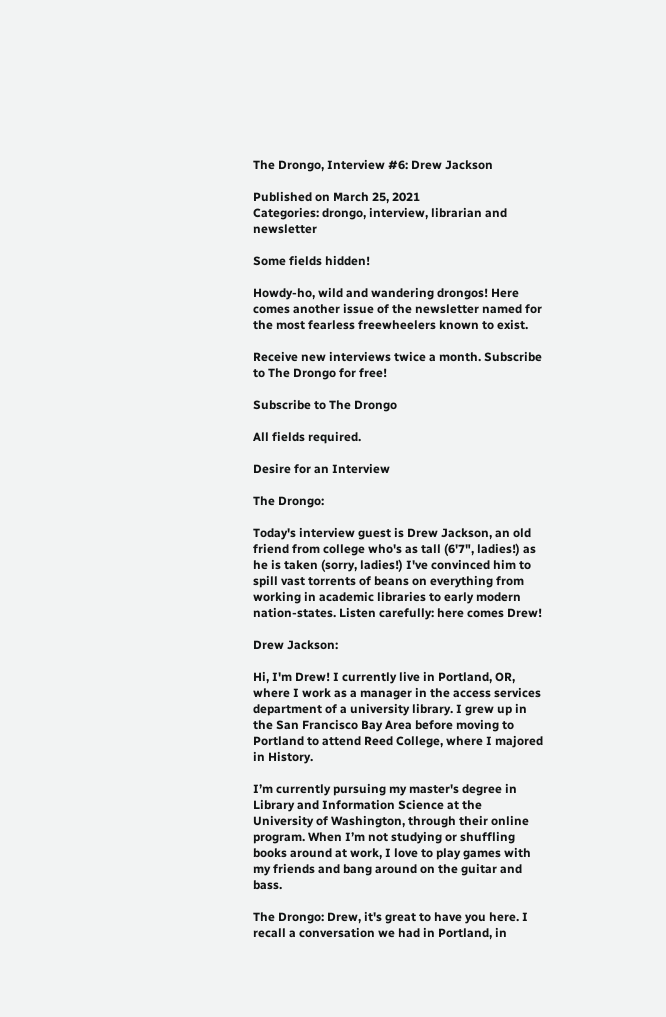The Drongo, Interview #6: Drew Jackson

Published on March 25, 2021
Categories: drongo, interview, librarian and newsletter

Some fields hidden!

Howdy-ho, wild and wandering drongos! Here comes another issue of the newsletter named for the most fearless freewheelers known to exist.

Receive new interviews twice a month. Subscribe to The Drongo for free!

Subscribe to The Drongo

All fields required.

Desire for an Interview

The Drongo:

Today's interview guest is Drew Jackson, an old friend from college who's as tall (6'7", ladies!) as he is taken (sorry, ladies!) I've convinced him to spill vast torrents of beans on everything from working in academic libraries to early modern nation-states. Listen carefully: here comes Drew!

Drew Jackson:

Hi, I'm Drew! I currently live in Portland, OR, where I work as a manager in the access services department of a university library. I grew up in the San Francisco Bay Area before moving to Portland to attend Reed College, where I majored in History.

I’m currently pursuing my master's degree in Library and Information Science at the University of Washington, through their online program. When I’m not studying or shuffling books around at work, I love to play games with my friends and bang around on the guitar and bass.

The Drongo: Drew, it's great to have you here. I recall a conversation we had in Portland, in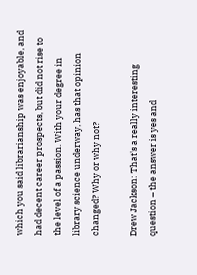which you said librarianship was enjoyable, and had decent career prospects, but did not rise to the level of a passion. With your degree in library science underway, has that opinion changed? Why or why not?

Drew Jackson: That's a really interesting question – the answer is yes and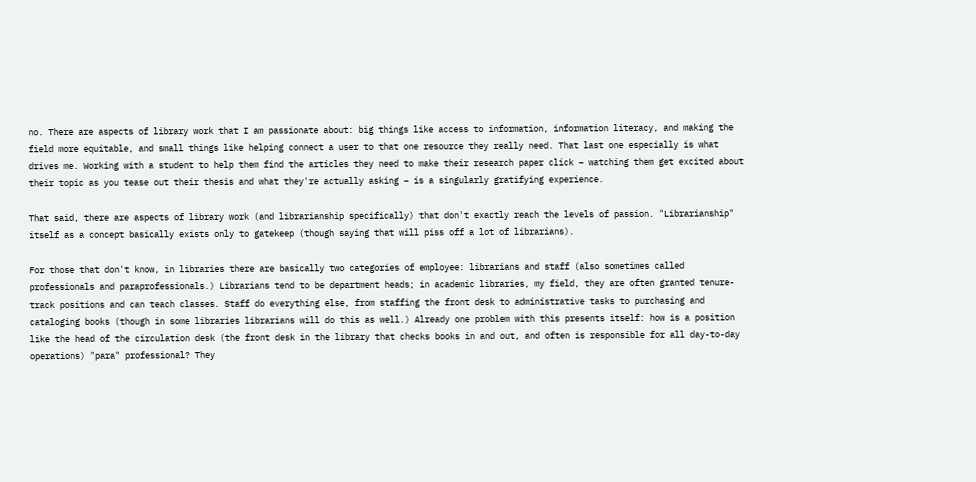no. There are aspects of library work that I am passionate about: big things like access to information, information literacy, and making the field more equitable, and small things like helping connect a user to that one resource they really need. That last one especially is what drives me. Working with a student to help them find the articles they need to make their research paper click – watching them get excited about their topic as you tease out their thesis and what they're actually asking – is a singularly gratifying experience.

That said, there are aspects of library work (and librarianship specifically) that don't exactly reach the levels of passion. "Librarianship" itself as a concept basically exists only to gatekeep (though saying that will piss off a lot of librarians).

For those that don't know, in libraries there are basically two categories of employee: librarians and staff (also sometimes called professionals and paraprofessionals.) Librarians tend to be department heads; in academic libraries, my field, they are often granted tenure-track positions and can teach classes. Staff do everything else, from staffing the front desk to administrative tasks to purchasing and cataloging books (though in some libraries librarians will do this as well.) Already one problem with this presents itself: how is a position like the head of the circulation desk (the front desk in the library that checks books in and out, and often is responsible for all day-to-day operations) "para" professional? They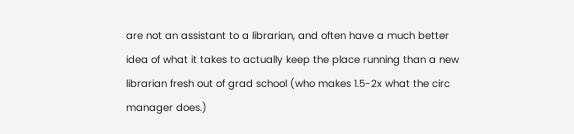are not an assistant to a librarian, and often have a much better idea of what it takes to actually keep the place running than a new librarian fresh out of grad school (who makes 1.5-2x what the circ manager does.)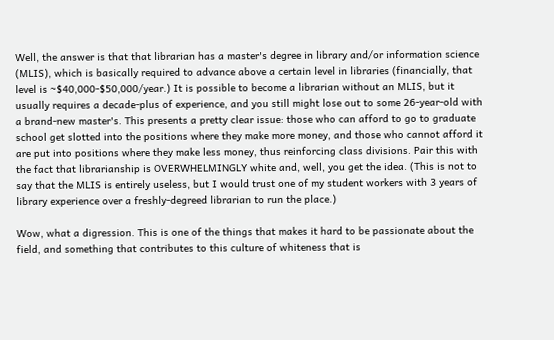Well, the answer is that that librarian has a master's degree in library and/or information science (MLIS), which is basically required to advance above a certain level in libraries (financially, that level is ~$40,000-$50,000/year.) It is possible to become a librarian without an MLIS, but it usually requires a decade-plus of experience, and you still might lose out to some 26-year-old with a brand-new master's. This presents a pretty clear issue: those who can afford to go to graduate school get slotted into the positions where they make more money, and those who cannot afford it are put into positions where they make less money, thus reinforcing class divisions. Pair this with the fact that librarianship is OVERWHELMINGLY white and, well, you get the idea. (This is not to say that the MLIS is entirely useless, but I would trust one of my student workers with 3 years of library experience over a freshly-degreed librarian to run the place.)

Wow, what a digression. This is one of the things that makes it hard to be passionate about the field, and something that contributes to this culture of whiteness that is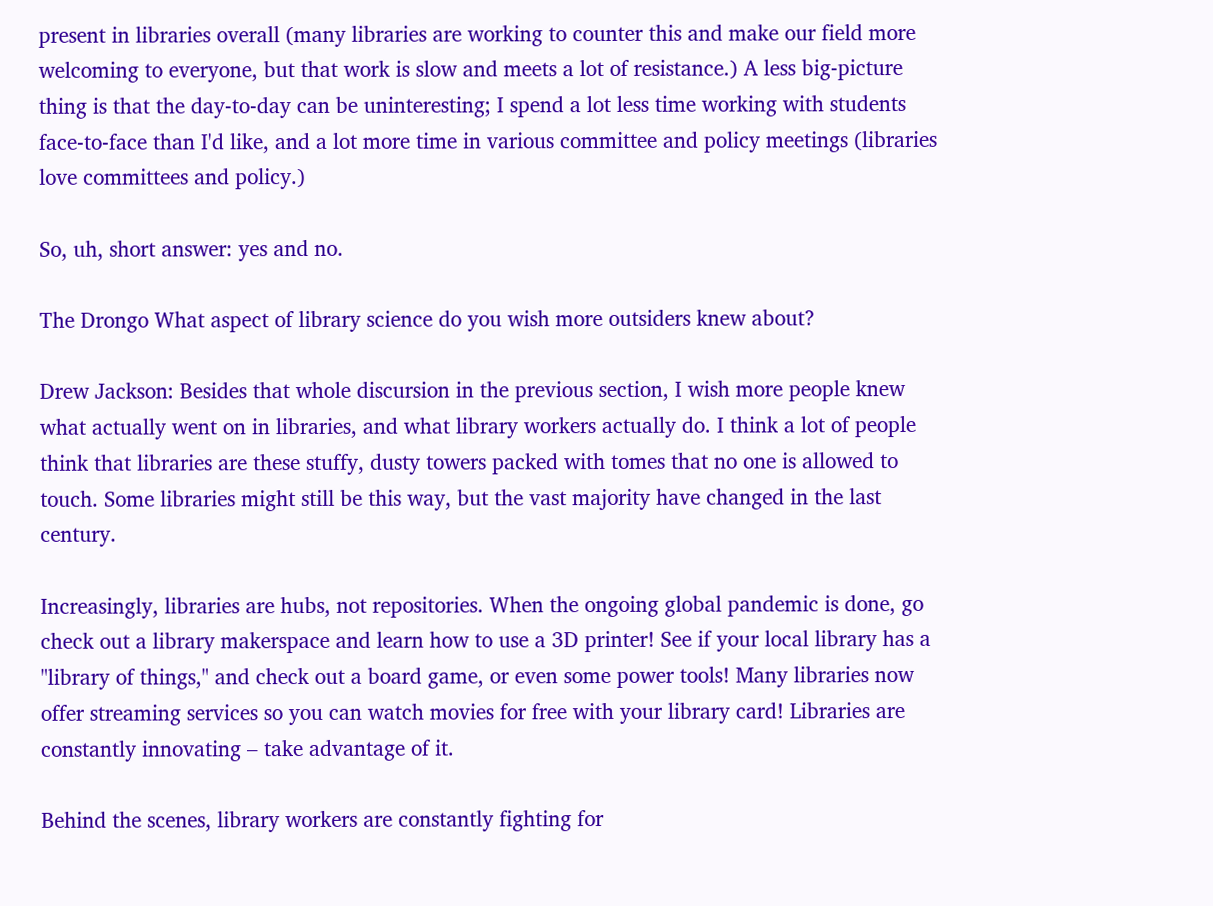present in libraries overall (many libraries are working to counter this and make our field more welcoming to everyone, but that work is slow and meets a lot of resistance.) A less big-picture thing is that the day-to-day can be uninteresting; I spend a lot less time working with students face-to-face than I'd like, and a lot more time in various committee and policy meetings (libraries love committees and policy.)

So, uh, short answer: yes and no.

The Drongo What aspect of library science do you wish more outsiders knew about?

Drew Jackson: Besides that whole discursion in the previous section, I wish more people knew what actually went on in libraries, and what library workers actually do. I think a lot of people think that libraries are these stuffy, dusty towers packed with tomes that no one is allowed to touch. Some libraries might still be this way, but the vast majority have changed in the last century.

Increasingly, libraries are hubs, not repositories. When the ongoing global pandemic is done, go check out a library makerspace and learn how to use a 3D printer! See if your local library has a "library of things," and check out a board game, or even some power tools! Many libraries now offer streaming services so you can watch movies for free with your library card! Libraries are constantly innovating – take advantage of it.

Behind the scenes, library workers are constantly fighting for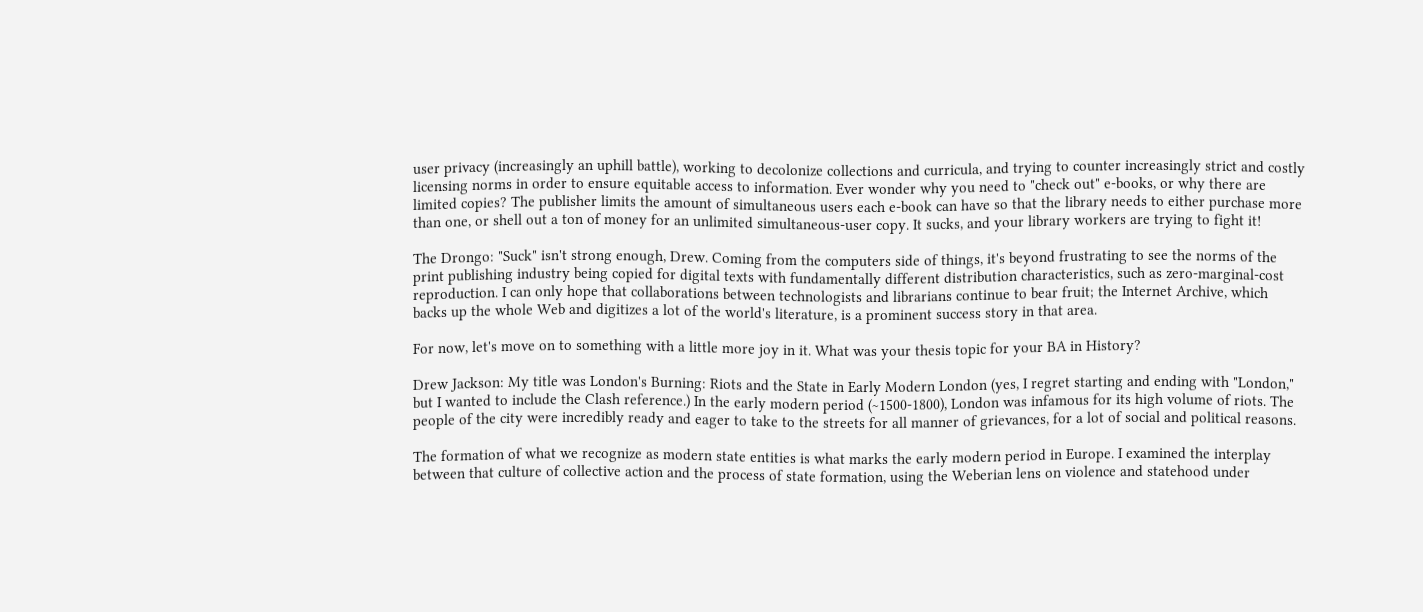user privacy (increasingly an uphill battle), working to decolonize collections and curricula, and trying to counter increasingly strict and costly licensing norms in order to ensure equitable access to information. Ever wonder why you need to "check out" e-books, or why there are limited copies? The publisher limits the amount of simultaneous users each e-book can have so that the library needs to either purchase more than one, or shell out a ton of money for an unlimited simultaneous-user copy. It sucks, and your library workers are trying to fight it!

The Drongo: "Suck" isn't strong enough, Drew. Coming from the computers side of things, it's beyond frustrating to see the norms of the print publishing industry being copied for digital texts with fundamentally different distribution characteristics, such as zero-marginal-cost reproduction. I can only hope that collaborations between technologists and librarians continue to bear fruit; the Internet Archive, which backs up the whole Web and digitizes a lot of the world's literature, is a prominent success story in that area.

For now, let's move on to something with a little more joy in it. What was your thesis topic for your BA in History?

Drew Jackson: My title was London's Burning: Riots and the State in Early Modern London (yes, I regret starting and ending with "London," but I wanted to include the Clash reference.) In the early modern period (~1500-1800), London was infamous for its high volume of riots. The people of the city were incredibly ready and eager to take to the streets for all manner of grievances, for a lot of social and political reasons.

The formation of what we recognize as modern state entities is what marks the early modern period in Europe. I examined the interplay between that culture of collective action and the process of state formation, using the Weberian lens on violence and statehood under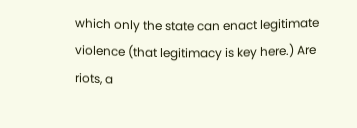which only the state can enact legitimate violence (that legitimacy is key here.) Are riots, a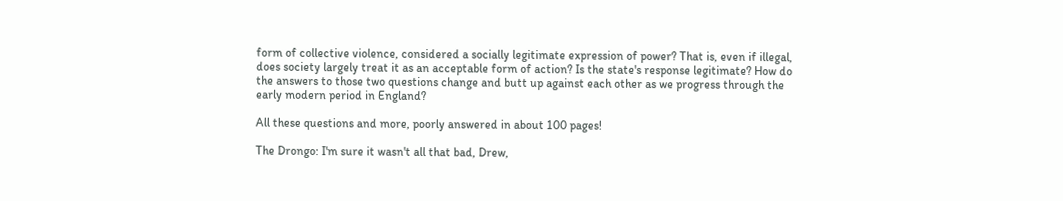form of collective violence, considered a socially legitimate expression of power? That is, even if illegal, does society largely treat it as an acceptable form of action? Is the state's response legitimate? How do the answers to those two questions change and butt up against each other as we progress through the early modern period in England?

All these questions and more, poorly answered in about 100 pages!

The Drongo: I'm sure it wasn't all that bad, Drew,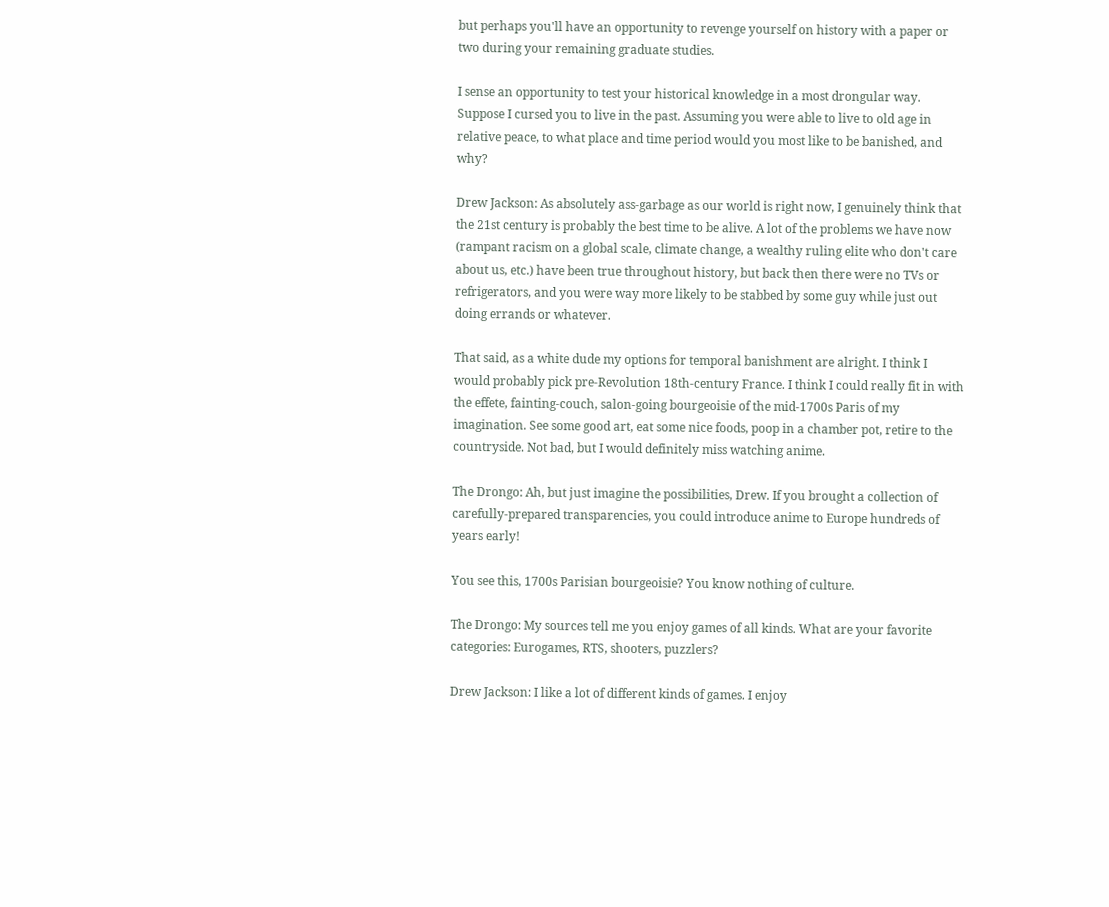but perhaps you'll have an opportunity to revenge yourself on history with a paper or two during your remaining graduate studies.

I sense an opportunity to test your historical knowledge in a most drongular way. Suppose I cursed you to live in the past. Assuming you were able to live to old age in relative peace, to what place and time period would you most like to be banished, and why?

Drew Jackson: As absolutely ass-garbage as our world is right now, I genuinely think that the 21st century is probably the best time to be alive. A lot of the problems we have now (rampant racism on a global scale, climate change, a wealthy ruling elite who don't care about us, etc.) have been true throughout history, but back then there were no TVs or refrigerators, and you were way more likely to be stabbed by some guy while just out doing errands or whatever.

That said, as a white dude my options for temporal banishment are alright. I think I would probably pick pre-Revolution 18th-century France. I think I could really fit in with the effete, fainting-couch, salon-going bourgeoisie of the mid-1700s Paris of my imagination. See some good art, eat some nice foods, poop in a chamber pot, retire to the countryside. Not bad, but I would definitely miss watching anime.

The Drongo: Ah, but just imagine the possibilities, Drew. If you brought a collection of carefully-prepared transparencies, you could introduce anime to Europe hundreds of years early!

You see this, 1700s Parisian bourgeoisie? You know nothing of culture.

The Drongo: My sources tell me you enjoy games of all kinds. What are your favorite categories: Eurogames, RTS, shooters, puzzlers?

Drew Jackson: I like a lot of different kinds of games. I enjoy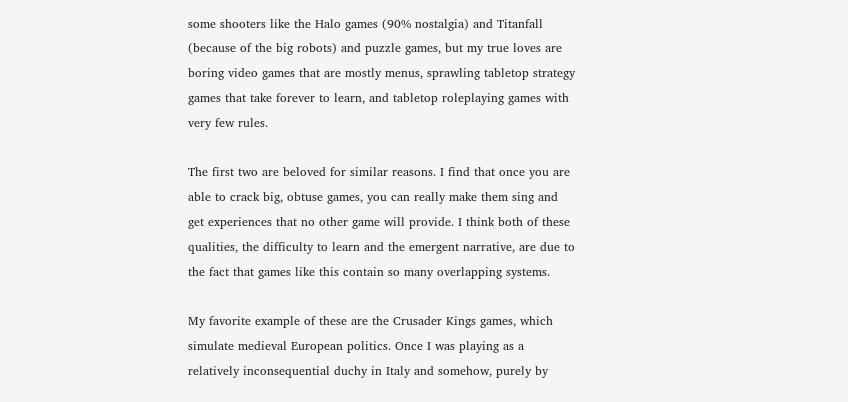some shooters like the Halo games (90% nostalgia) and Titanfall (because of the big robots) and puzzle games, but my true loves are boring video games that are mostly menus, sprawling tabletop strategy games that take forever to learn, and tabletop roleplaying games with very few rules.

The first two are beloved for similar reasons. I find that once you are able to crack big, obtuse games, you can really make them sing and get experiences that no other game will provide. I think both of these qualities, the difficulty to learn and the emergent narrative, are due to the fact that games like this contain so many overlapping systems.

My favorite example of these are the Crusader Kings games, which simulate medieval European politics. Once I was playing as a relatively inconsequential duchy in Italy and somehow, purely by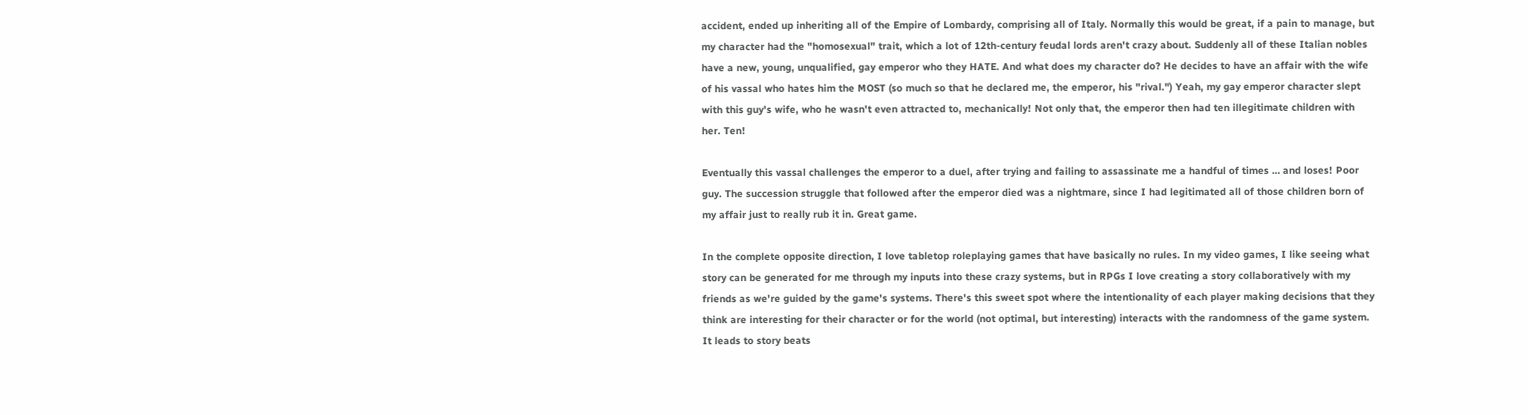accident, ended up inheriting all of the Empire of Lombardy, comprising all of Italy. Normally this would be great, if a pain to manage, but my character had the "homosexual" trait, which a lot of 12th-century feudal lords aren't crazy about. Suddenly all of these Italian nobles have a new, young, unqualified, gay emperor who they HATE. And what does my character do? He decides to have an affair with the wife of his vassal who hates him the MOST (so much so that he declared me, the emperor, his "rival.") Yeah, my gay emperor character slept with this guy's wife, who he wasn't even attracted to, mechanically! Not only that, the emperor then had ten illegitimate children with her. Ten!

Eventually this vassal challenges the emperor to a duel, after trying and failing to assassinate me a handful of times … and loses! Poor guy. The succession struggle that followed after the emperor died was a nightmare, since I had legitimated all of those children born of my affair just to really rub it in. Great game.

In the complete opposite direction, I love tabletop roleplaying games that have basically no rules. In my video games, I like seeing what story can be generated for me through my inputs into these crazy systems, but in RPGs I love creating a story collaboratively with my friends as we're guided by the game's systems. There's this sweet spot where the intentionality of each player making decisions that they think are interesting for their character or for the world (not optimal, but interesting) interacts with the randomness of the game system. It leads to story beats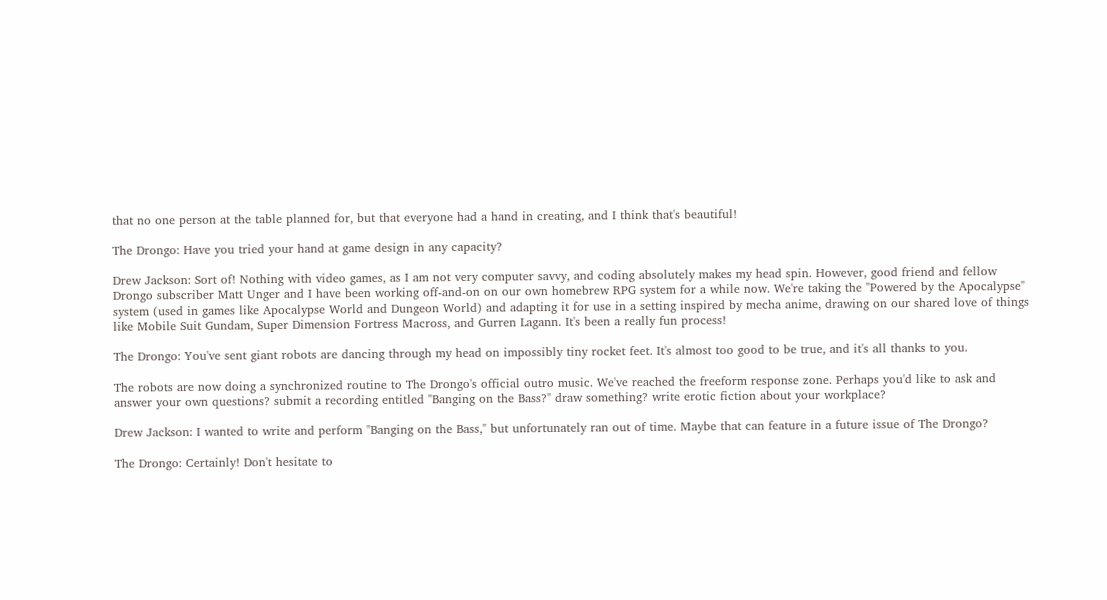that no one person at the table planned for, but that everyone had a hand in creating, and I think that's beautiful!

The Drongo: Have you tried your hand at game design in any capacity?

Drew Jackson: Sort of! Nothing with video games, as I am not very computer savvy, and coding absolutely makes my head spin. However, good friend and fellow Drongo subscriber Matt Unger and I have been working off-and-on on our own homebrew RPG system for a while now. We're taking the "Powered by the Apocalypse" system (used in games like Apocalypse World and Dungeon World) and adapting it for use in a setting inspired by mecha anime, drawing on our shared love of things like Mobile Suit Gundam, Super Dimension Fortress Macross, and Gurren Lagann. It's been a really fun process!

The Drongo: You've sent giant robots are dancing through my head on impossibly tiny rocket feet. It's almost too good to be true, and it's all thanks to you.

The robots are now doing a synchronized routine to The Drongo's official outro music. We've reached the freeform response zone. Perhaps you'd like to ask and answer your own questions? submit a recording entitled "Banging on the Bass?" draw something? write erotic fiction about your workplace?

Drew Jackson: I wanted to write and perform "Banging on the Bass," but unfortunately ran out of time. Maybe that can feature in a future issue of The Drongo?

The Drongo: Certainly! Don't hesitate to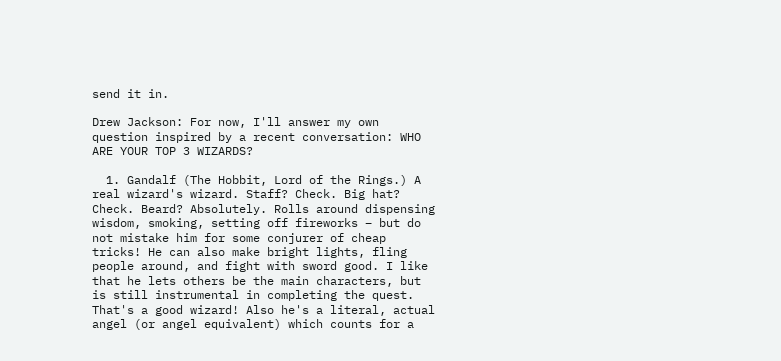send it in.

Drew Jackson: For now, I'll answer my own question inspired by a recent conversation: WHO ARE YOUR TOP 3 WIZARDS?

  1. Gandalf (The Hobbit, Lord of the Rings.) A real wizard's wizard. Staff? Check. Big hat? Check. Beard? Absolutely. Rolls around dispensing wisdom, smoking, setting off fireworks – but do not mistake him for some conjurer of cheap tricks! He can also make bright lights, fling people around, and fight with sword good. I like that he lets others be the main characters, but is still instrumental in completing the quest. That's a good wizard! Also he's a literal, actual angel (or angel equivalent) which counts for a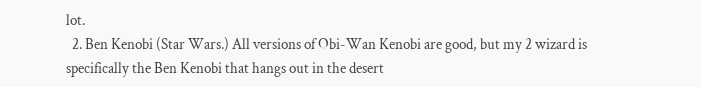lot.
  2. Ben Kenobi (Star Wars.) All versions of Obi-Wan Kenobi are good, but my 2 wizard is specifically the Ben Kenobi that hangs out in the desert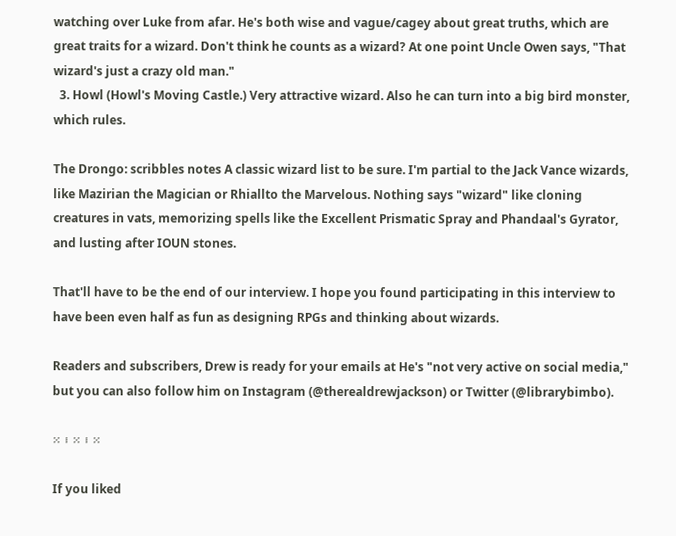watching over Luke from afar. He's both wise and vague/cagey about great truths, which are great traits for a wizard. Don't think he counts as a wizard? At one point Uncle Owen says, "That wizard's just a crazy old man."
  3. Howl (Howl's Moving Castle.) Very attractive wizard. Also he can turn into a big bird monster, which rules.

The Drongo: scribbles notes A classic wizard list to be sure. I'm partial to the Jack Vance wizards, like Mazirian the Magician or Rhiallto the Marvelous. Nothing says "wizard" like cloning creatures in vats, memorizing spells like the Excellent Prismatic Spray and Phandaal's Gyrator, and lusting after IOUN stones.

That'll have to be the end of our interview. I hope you found participating in this interview to have been even half as fun as designing RPGs and thinking about wizards.

Readers and subscribers, Drew is ready for your emails at He's "not very active on social media," but you can also follow him on Instagram (@therealdrewjackson) or Twitter (@librarybimbo).

ⵘ ⵗ ⵘ ⵗ ⵘ

If you liked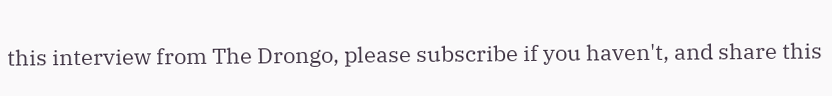this interview from The Drongo, please subscribe if you haven't, and share this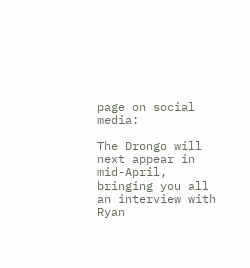page on social media:

The Drongo will next appear in mid-April, bringing you all an interview with Ryan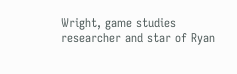Wright, game studies researcher and star of Ryan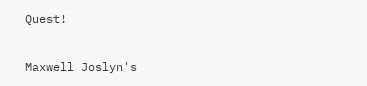Quest!

Maxwell Joslyn's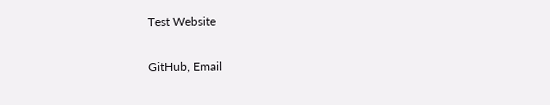Test Website

GitHub, Email